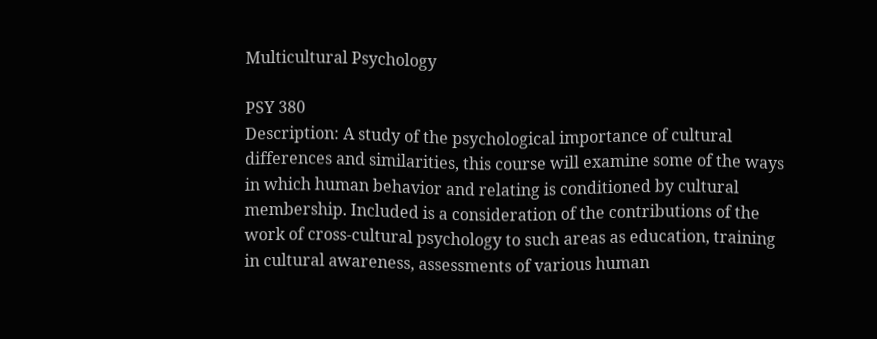Multicultural Psychology

PSY 380
Description: A study of the psychological importance of cultural differences and similarities, this course will examine some of the ways in which human behavior and relating is conditioned by cultural membership. Included is a consideration of the contributions of the work of cross-cultural psychology to such areas as education, training in cultural awareness, assessments of various human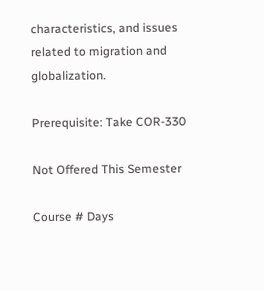characteristics, and issues related to migration and globalization.

Prerequisite: Take COR-330

Not Offered This Semester

Course # Days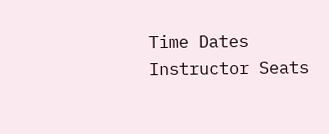Time Dates Instructor Seats